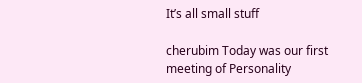It’s all small stuff

cherubim Today was our first meeting of Personality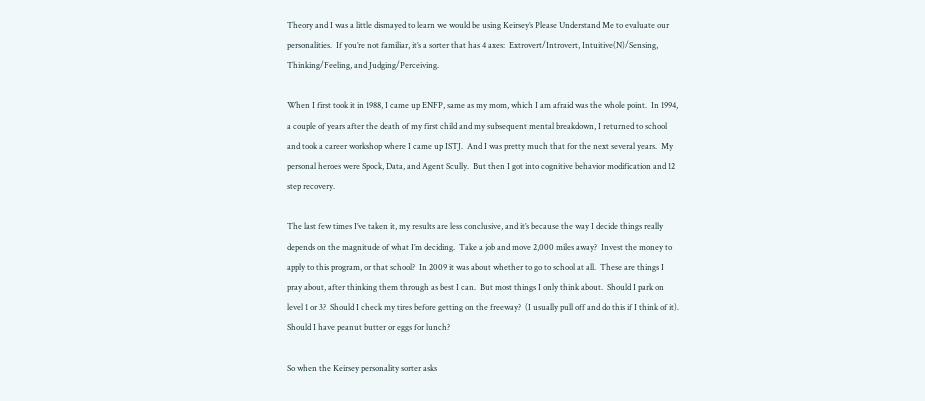Theory and I was a little dismayed to learn we would be using Keirsey’s Please Understand Me to evaluate our personalities.  If you’re not familiar, it’s a sorter that has 4 axes:  Extrovert/Introvert, Intuitive(N)/Sensing, Thinking/Feeling, and Judging/Perceiving.

When I first took it in 1988, I came up ENFP, same as my mom, which I am afraid was the whole point.  In 1994, a couple of years after the death of my first child and my subsequent mental breakdown, I returned to school and took a career workshop where I came up ISTJ.  And I was pretty much that for the next several years.  My personal heroes were Spock, Data, and Agent Scully.  But then I got into cognitive behavior modification and 12 step recovery.

The last few times I’ve taken it, my results are less conclusive, and it’s because the way I decide things really depends on the magnitude of what I’m deciding.  Take a job and move 2,000 miles away?  Invest the money to apply to this program, or that school?  In 2009 it was about whether to go to school at all.  These are things I pray about, after thinking them through as best I can.  But most things I only think about.  Should I park on level 1 or 3?  Should I check my tires before getting on the freeway?  (I usually pull off and do this if I think of it).  Should I have peanut butter or eggs for lunch?

So when the Keirsey personality sorter asks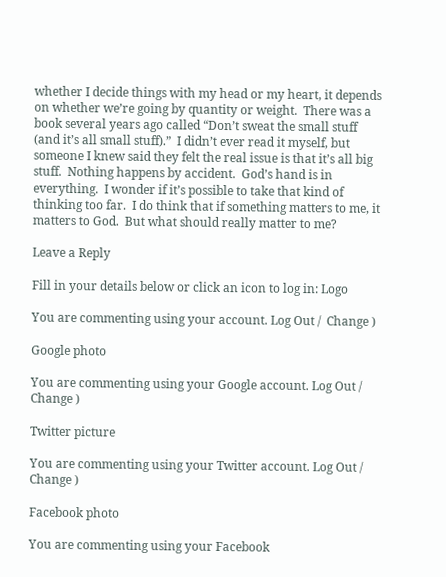whether I decide things with my head or my heart, it depends on whether we’re going by quantity or weight.  There was a book several years ago called “Don’t sweat the small stuff (and it’s all small stuff).”  I didn’t ever read it myself, but someone I knew said they felt the real issue is that it’s all big stuff.  Nothing happens by accident.  God’s hand is in everything.  I wonder if it’s possible to take that kind of thinking too far.  I do think that if something matters to me, it matters to God.  But what should really matter to me?

Leave a Reply

Fill in your details below or click an icon to log in: Logo

You are commenting using your account. Log Out /  Change )

Google photo

You are commenting using your Google account. Log Out /  Change )

Twitter picture

You are commenting using your Twitter account. Log Out /  Change )

Facebook photo

You are commenting using your Facebook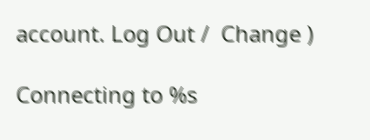account. Log Out /  Change )

Connecting to %s